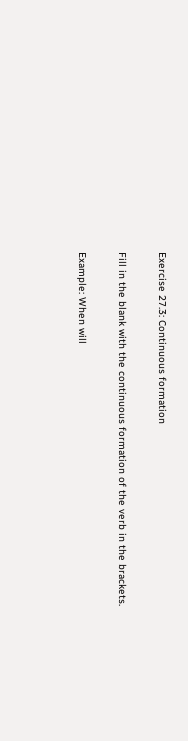Exercise 27.3: Continuous formation

Fill in the blank with the continuous formation of the verb in the brackets.

Example: When will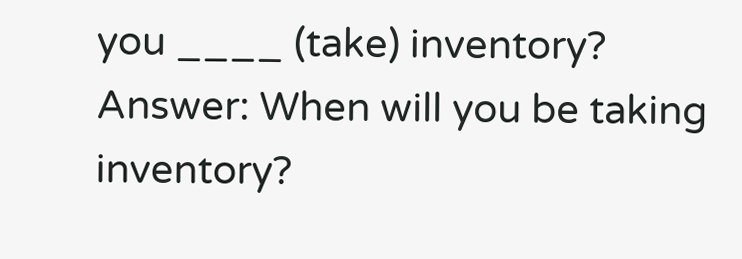you ____ (take) inventory?
Answer: When will you be taking inventory?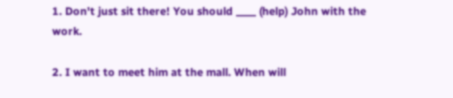1. Don't just sit there! You should ____ (help) John with the work.

2. I want to meet him at the mall. When will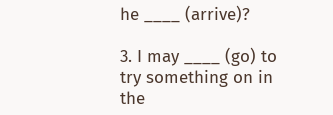he ____ (arrive)?

3. I may ____ (go) to try something on in the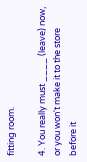fitting room.

4. You really must ____ (leave) now, or you won't make it to the store before it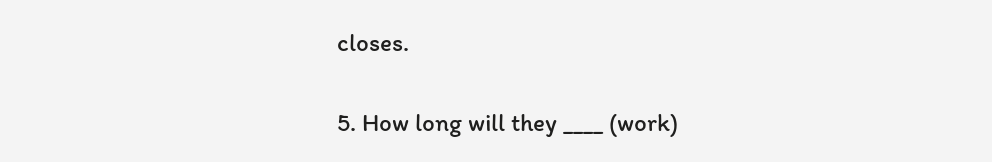closes.

5. How long will they ____ (work)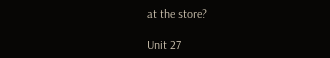at the store?

Unit 27